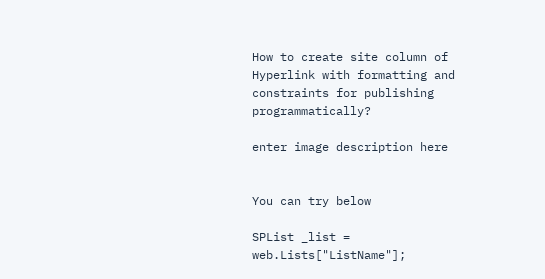How to create site column of Hyperlink with formatting and constraints for publishing programmatically?

enter image description here


You can try below

SPList _list = web.Lists["ListName"];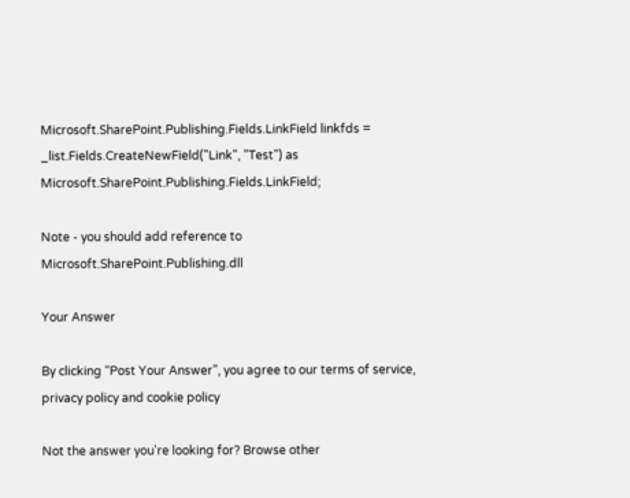Microsoft.SharePoint.Publishing.Fields.LinkField linkfds = _list.Fields.CreateNewField("Link", "Test") as Microsoft.SharePoint.Publishing.Fields.LinkField;

Note - you should add reference to Microsoft.SharePoint.Publishing.dll

Your Answer

By clicking “Post Your Answer”, you agree to our terms of service, privacy policy and cookie policy

Not the answer you're looking for? Browse other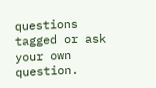questions tagged or ask your own question.